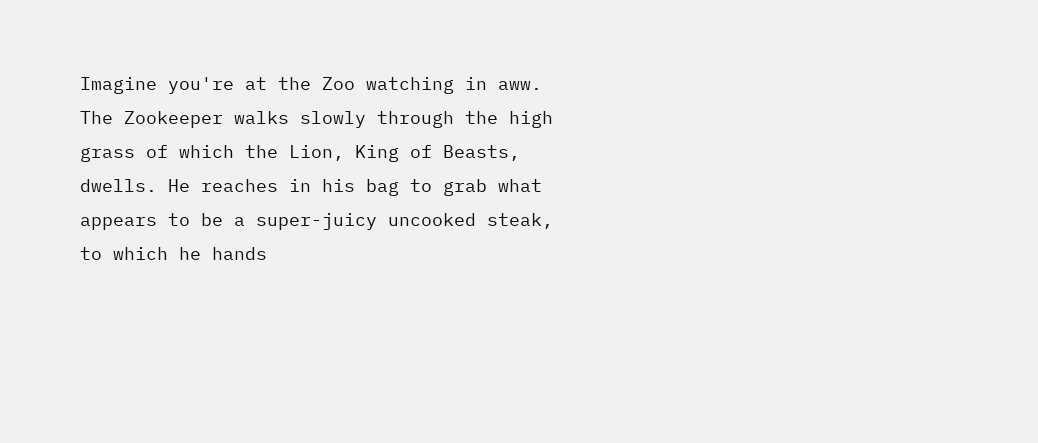Imagine you're at the Zoo watching in aww. The Zookeeper walks slowly through the high grass of which the Lion, King of Beasts, dwells. He reaches in his bag to grab what appears to be a super-juicy uncooked steak, to which he hands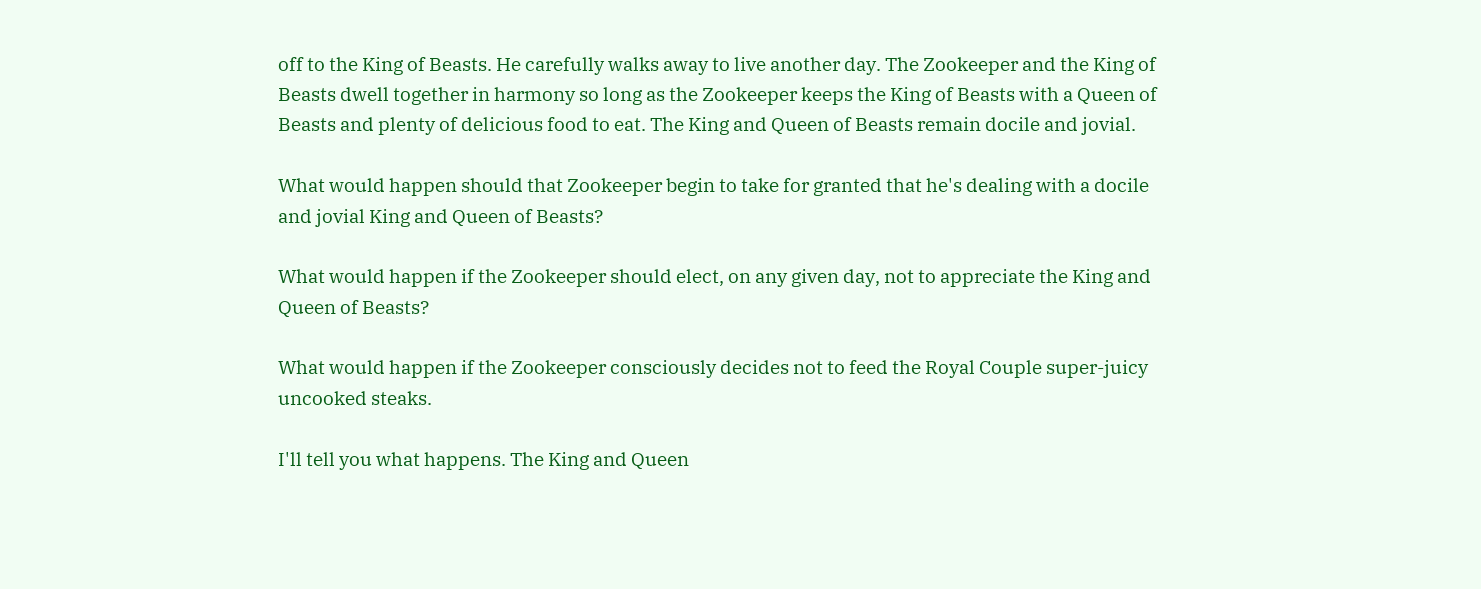off to the King of Beasts. He carefully walks away to live another day. The Zookeeper and the King of Beasts dwell together in harmony so long as the Zookeeper keeps the King of Beasts with a Queen of Beasts and plenty of delicious food to eat. The King and Queen of Beasts remain docile and jovial.

What would happen should that Zookeeper begin to take for granted that he's dealing with a docile and jovial King and Queen of Beasts?

What would happen if the Zookeeper should elect, on any given day, not to appreciate the King and Queen of Beasts?

What would happen if the Zookeeper consciously decides not to feed the Royal Couple super-juicy uncooked steaks.

I'll tell you what happens. The King and Queen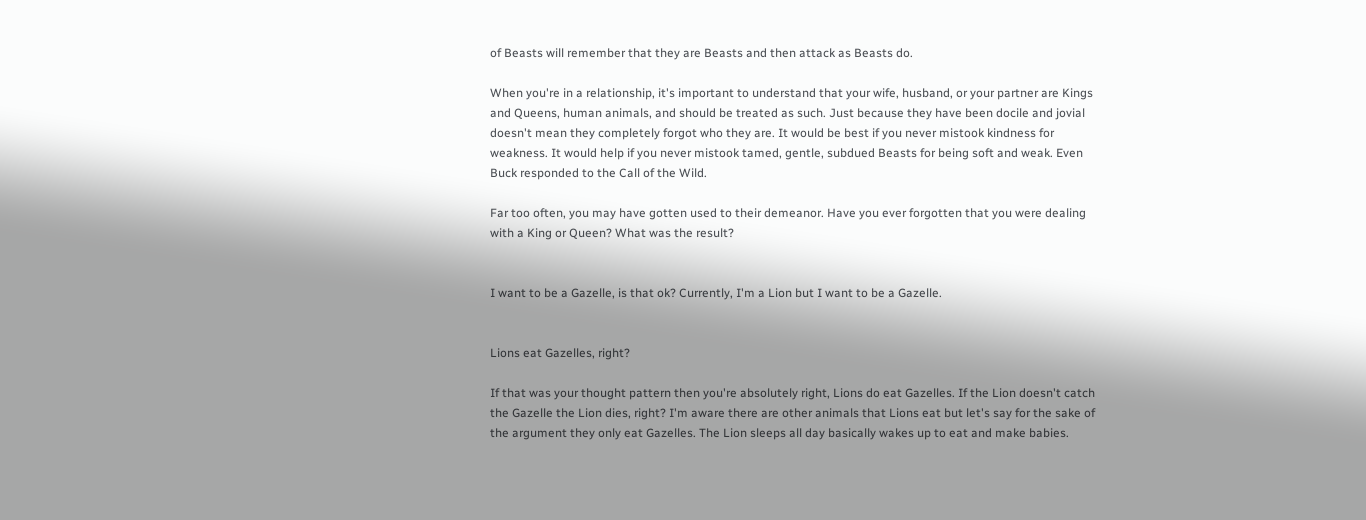of Beasts will remember that they are Beasts and then attack as Beasts do.

When you're in a relationship, it's important to understand that your wife, husband, or your partner are Kings and Queens, human animals, and should be treated as such. Just because they have been docile and jovial doesn't mean they completely forgot who they are. It would be best if you never mistook kindness for weakness. It would help if you never mistook tamed, gentle, subdued Beasts for being soft and weak. Even Buck responded to the Call of the Wild.

Far too often, you may have gotten used to their demeanor. Have you ever forgotten that you were dealing with a King or Queen? What was the result?


I want to be a Gazelle, is that ok? Currently, I'm a Lion but I want to be a Gazelle.


Lions eat Gazelles, right?

If that was your thought pattern then you're absolutely right, Lions do eat Gazelles. If the Lion doesn't catch the Gazelle the Lion dies, right? I'm aware there are other animals that Lions eat but let's say for the sake of the argument they only eat Gazelles. The Lion sleeps all day basically wakes up to eat and make babies.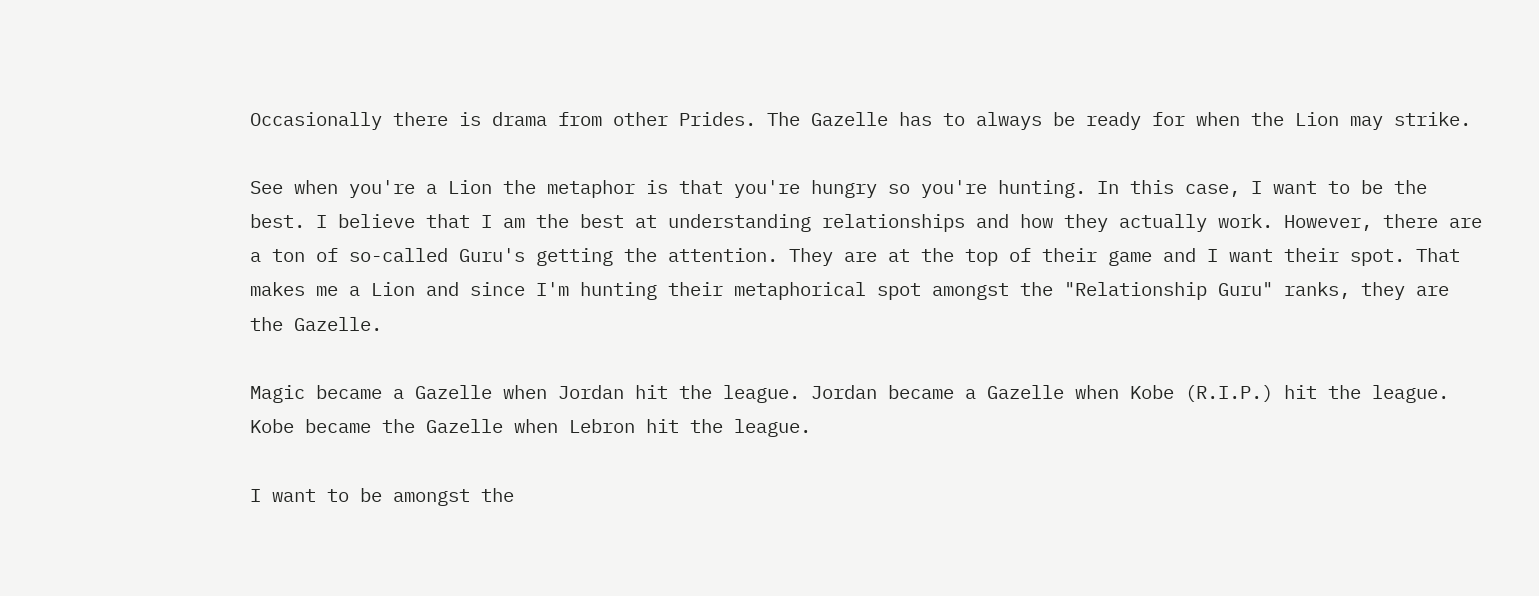Occasionally there is drama from other Prides. The Gazelle has to always be ready for when the Lion may strike.

See when you're a Lion the metaphor is that you're hungry so you're hunting. In this case, I want to be the best. I believe that I am the best at understanding relationships and how they actually work. However, there are a ton of so-called Guru's getting the attention. They are at the top of their game and I want their spot. That makes me a Lion and since I'm hunting their metaphorical spot amongst the "Relationship Guru" ranks, they are the Gazelle.

Magic became a Gazelle when Jordan hit the league. Jordan became a Gazelle when Kobe (R.I.P.) hit the league. Kobe became the Gazelle when Lebron hit the league.

I want to be amongst the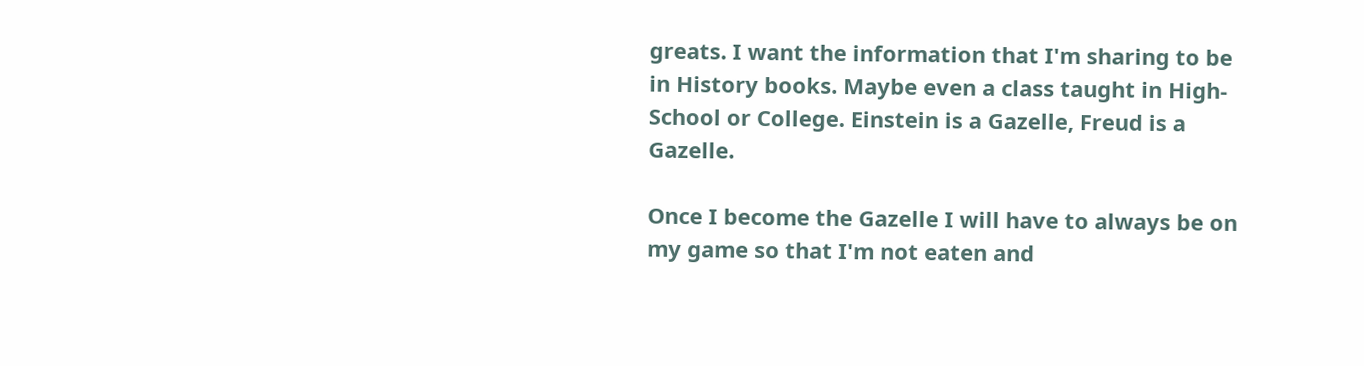greats. I want the information that I'm sharing to be in History books. Maybe even a class taught in High-School or College. Einstein is a Gazelle, Freud is a Gazelle.

Once I become the Gazelle I will have to always be on my game so that I'm not eaten and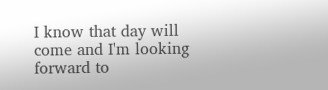I know that day will come and I'm looking forward to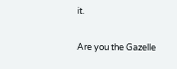it.

Are you the Gazelle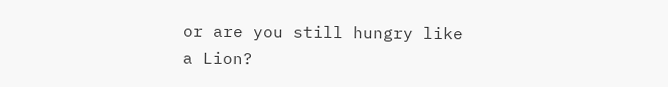or are you still hungry like a Lion?